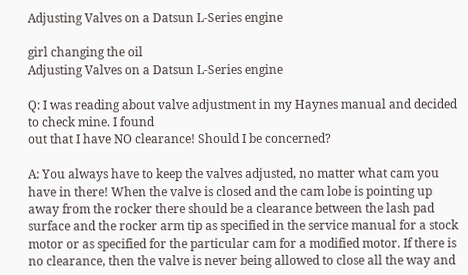Adjusting Valves on a Datsun L-Series engine

girl changing the oil
Adjusting Valves on a Datsun L-Series engine

Q: I was reading about valve adjustment in my Haynes manual and decided to check mine. I found
out that I have NO clearance! Should I be concerned?

A: You always have to keep the valves adjusted, no matter what cam you have in there! When the valve is closed and the cam lobe is pointing up away from the rocker there should be a clearance between the lash pad surface and the rocker arm tip as specified in the service manual for a stock motor or as specified for the particular cam for a modified motor. If there is no clearance, then the valve is never being allowed to close all the way and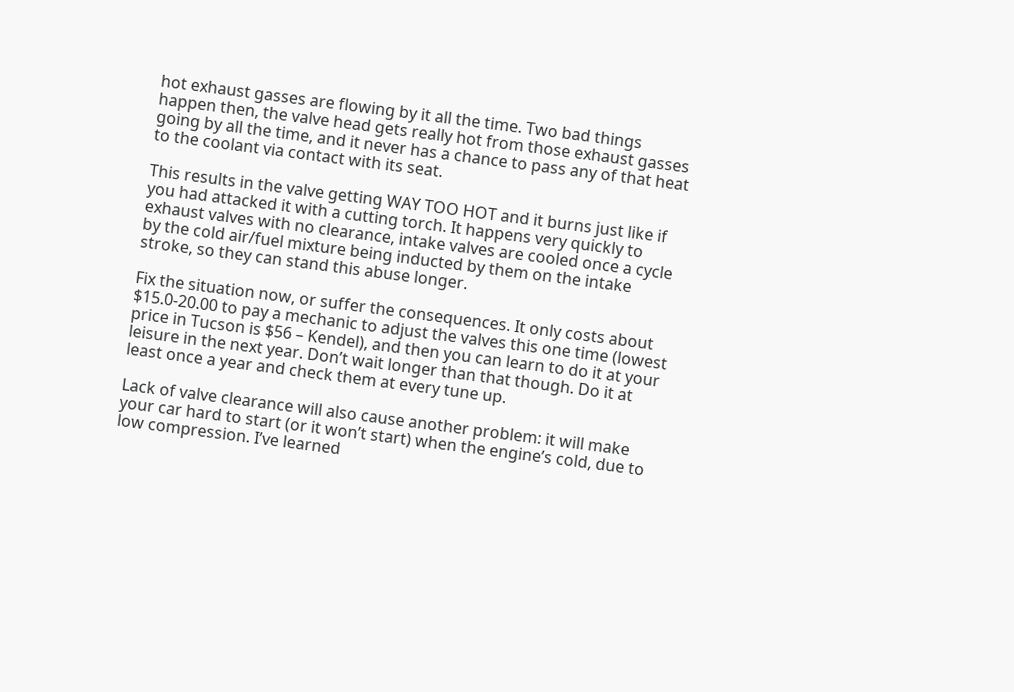hot exhaust gasses are flowing by it all the time. Two bad things happen then, the valve head gets really hot from those exhaust gasses going by all the time, and it never has a chance to pass any of that heat to the coolant via contact with its seat.

This results in the valve getting WAY TOO HOT and it burns just like if you had attacked it with a cutting torch. It happens very quickly to exhaust valves with no clearance, intake valves are cooled once a cycle by the cold air/fuel mixture being inducted by them on the intake stroke, so they can stand this abuse longer.

Fix the situation now, or suffer the consequences. It only costs about $15.0-20.00 to pay a mechanic to adjust the valves this one time (lowest price in Tucson is $56 – Kendel), and then you can learn to do it at your leisure in the next year. Don’t wait longer than that though. Do it at least once a year and check them at every tune up.

Lack of valve clearance will also cause another problem: it will make your car hard to start (or it won’t start) when the engine’s cold, due to low compression. I’ve learned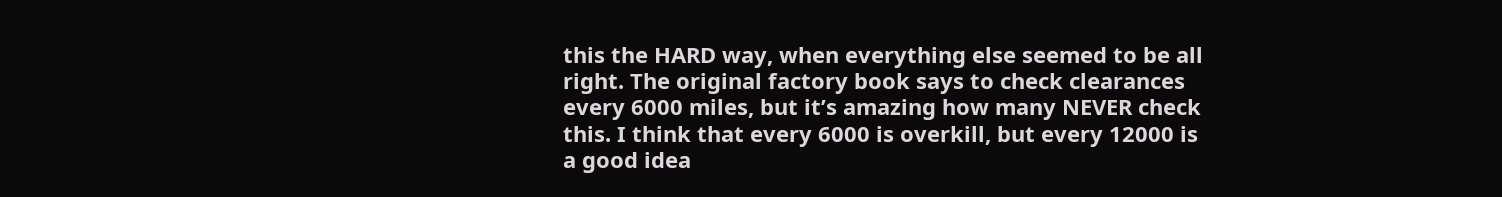this the HARD way, when everything else seemed to be all right. The original factory book says to check clearances every 6000 miles, but it’s amazing how many NEVER check this. I think that every 6000 is overkill, but every 12000 is a good idea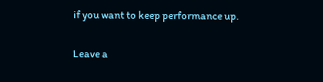if you want to keep performance up.

Leave a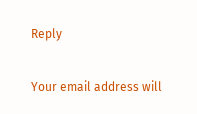Reply

Your email address will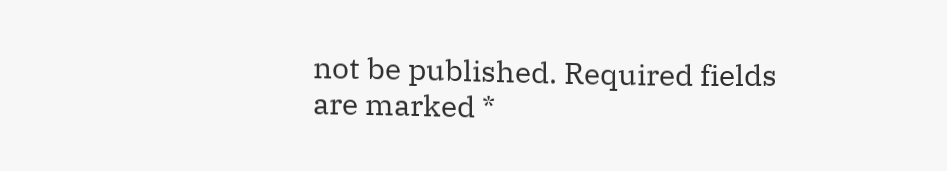not be published. Required fields are marked *